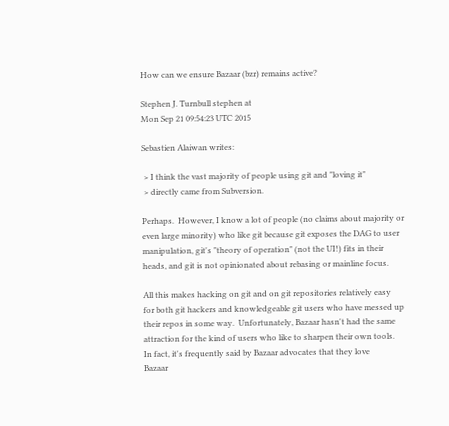How can we ensure Bazaar (bzr) remains active?

Stephen J. Turnbull stephen at
Mon Sep 21 09:54:23 UTC 2015

Sebastien Alaiwan writes:

 > I think the vast majority of people using git and "loving it"
 > directly came from Subversion.

Perhaps.  However, I know a lot of people (no claims about majority or
even large minority) who like git because git exposes the DAG to user
manipulation, git's "theory of operation" (not the UI!) fits in their
heads, and git is not opinionated about rebasing or mainline focus.

All this makes hacking on git and on git repositories relatively easy
for both git hackers and knowledgeable git users who have messed up
their repos in some way.  Unfortunately, Bazaar hasn't had the same
attraction for the kind of users who like to sharpen their own tools.
In fact, it's frequently said by Bazaar advocates that they love
Bazaar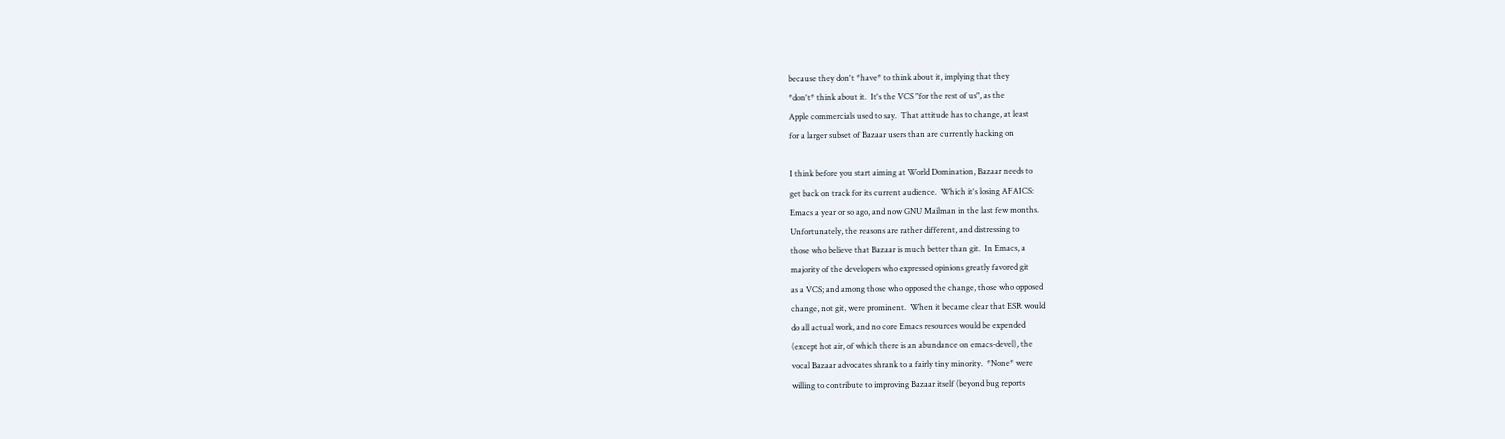because they don't *have* to think about it, implying that they
*don't* think about it.  It's the VCS "for the rest of us", as the
Apple commercials used to say.  That attitude has to change, at least
for a larger subset of Bazaar users than are currently hacking on

I think before you start aiming at World Domination, Bazaar needs to
get back on track for its current audience.  Which it's losing AFAICS:
Emacs a year or so ago, and now GNU Mailman in the last few months.
Unfortunately, the reasons are rather different, and distressing to
those who believe that Bazaar is much better than git.  In Emacs, a
majority of the developers who expressed opinions greatly favored git
as a VCS; and among those who opposed the change, those who opposed
change, not git, were prominent.  When it became clear that ESR would
do all actual work, and no core Emacs resources would be expended
(except hot air, of which there is an abundance on emacs-devel), the
vocal Bazaar advocates shrank to a fairly tiny minority.  *None* were
willing to contribute to improving Bazaar itself (beyond bug reports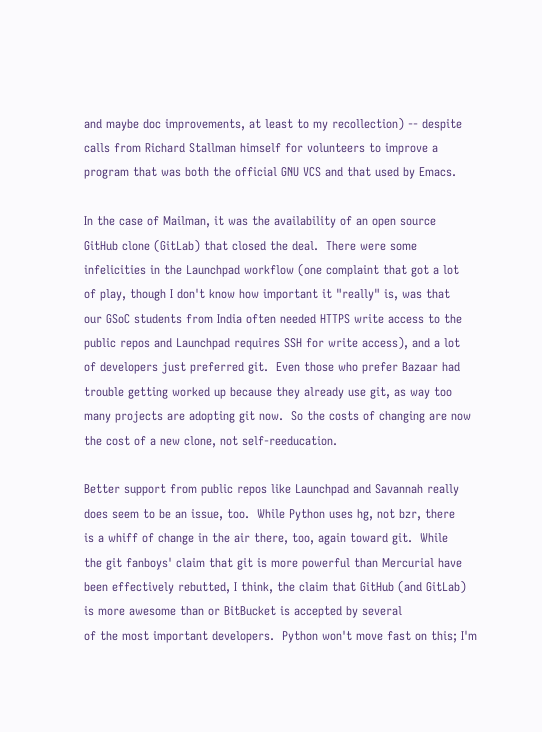and maybe doc improvements, at least to my recollection) -- despite
calls from Richard Stallman himself for volunteers to improve a
program that was both the official GNU VCS and that used by Emacs.

In the case of Mailman, it was the availability of an open source
GitHub clone (GitLab) that closed the deal.  There were some
infelicities in the Launchpad workflow (one complaint that got a lot
of play, though I don't know how important it "really" is, was that
our GSoC students from India often needed HTTPS write access to the
public repos and Launchpad requires SSH for write access), and a lot
of developers just preferred git.  Even those who prefer Bazaar had
trouble getting worked up because they already use git, as way too
many projects are adopting git now.  So the costs of changing are now
the cost of a new clone, not self-reeducation.

Better support from public repos like Launchpad and Savannah really
does seem to be an issue, too.  While Python uses hg, not bzr, there
is a whiff of change in the air there, too, again toward git.  While
the git fanboys' claim that git is more powerful than Mercurial have
been effectively rebutted, I think, the claim that GitHub (and GitLab)
is more awesome than or BitBucket is accepted by several
of the most important developers.  Python won't move fast on this; I'm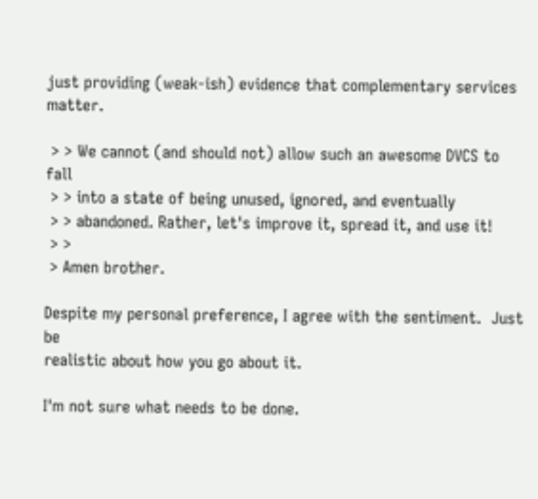just providing (weak-ish) evidence that complementary services matter.

 > > We cannot (and should not) allow such an awesome DVCS to fall
 > > into a state of being unused, ignored, and eventually
 > > abandoned. Rather, let's improve it, spread it, and use it!
 > >
 > Amen brother.

Despite my personal preference, I agree with the sentiment.  Just be
realistic about how you go about it.

I'm not sure what needs to be done.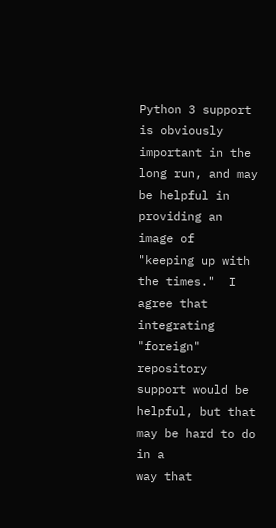Python 3 support is obviously
important in the long run, and may be helpful in providing an image of
"keeping up with the times."  I agree that integrating "foreign"
repository support would be helpful, but that may be hard to do in a
way that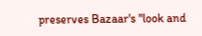preserves Bazaar's "look and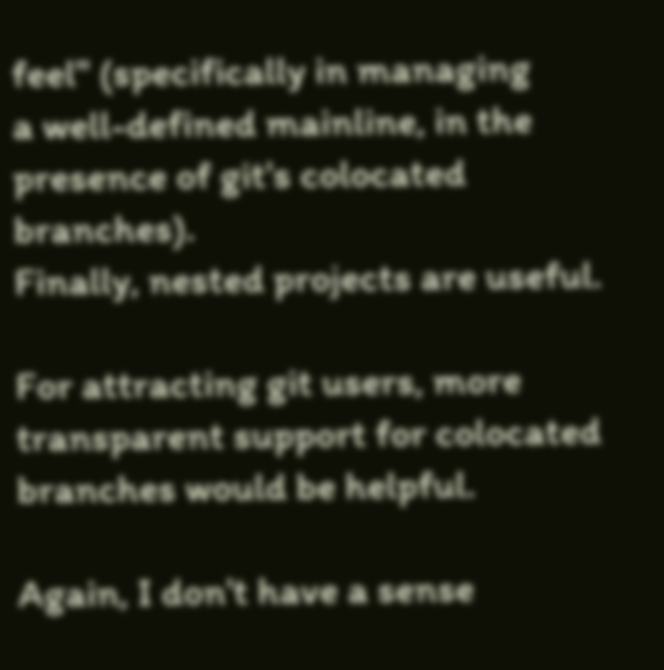feel" (specifically in managing
a well-defined mainline, in the presence of git's colocated branches).
Finally, nested projects are useful.

For attracting git users, more transparent support for colocated
branches would be helpful.

Again, I don't have a sense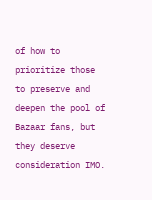of how to prioritize those to preserve and
deepen the pool of Bazaar fans, but they deserve consideration IMO.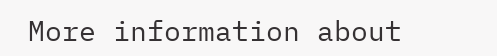More information about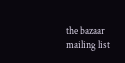the bazaar mailing list